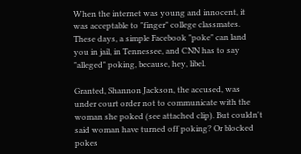When the internet was young and innocent, it was acceptable to "finger" college classmates. These days, a simple Facebook "poke" can land you in jail, in Tennessee, and CNN has to say "alleged" poking, because, hey, libel.

Granted, Shannon Jackson, the accused, was under court order not to communicate with the woman she poked (see attached clip). But couldn't said woman have turned off poking? Or blocked pokes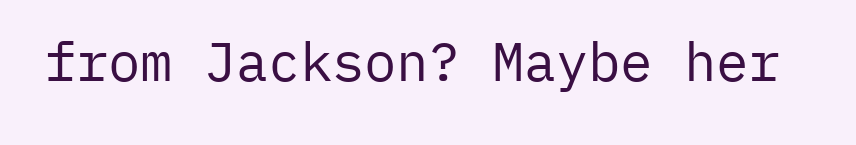from Jackson? Maybe her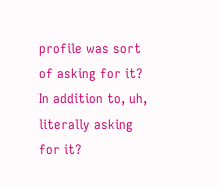profile was sort of asking for it? In addition to, uh, literally asking for it?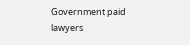Government paid lawyers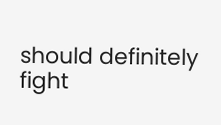should definitely fight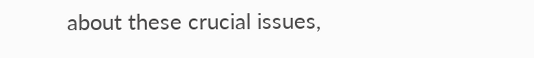about these crucial issues,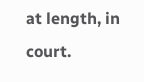at length, in court.